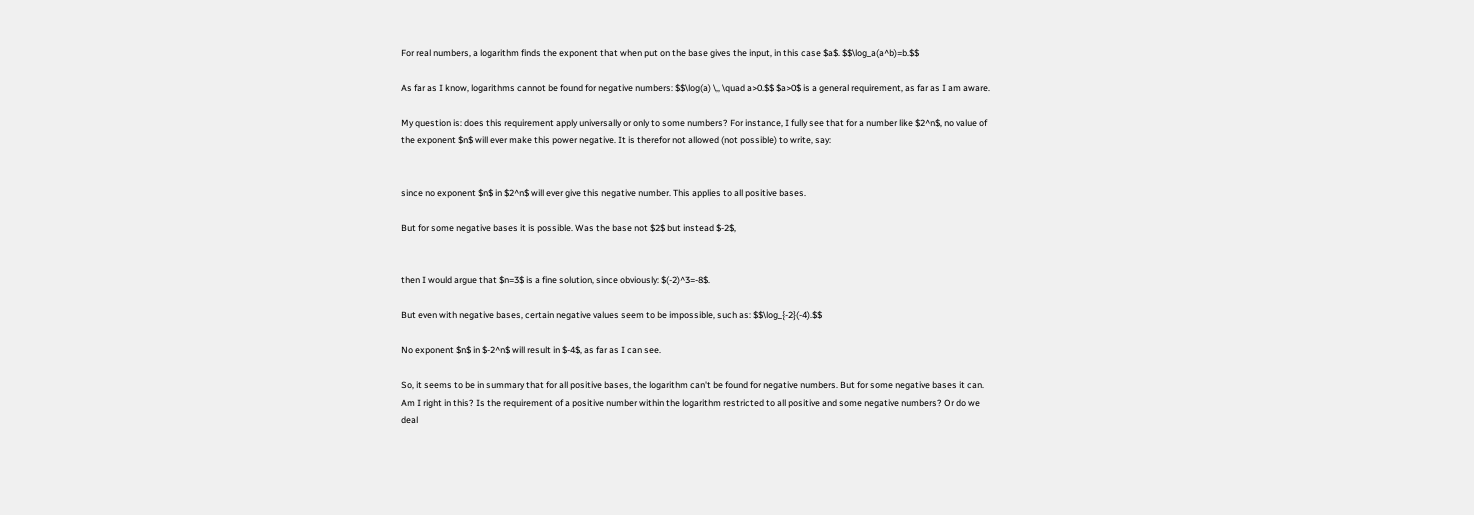For real numbers, a logarithm finds the exponent that when put on the base gives the input, in this case $a$. $$\log_a(a^b)=b.$$

As far as I know, logarithms cannot be found for negative numbers: $$\log(a) \,, \quad a>0.$$ $a>0$ is a general requirement, as far as I am aware.

My question is: does this requirement apply universally or only to some numbers? For instance, I fully see that for a number like $2^n$, no value of the exponent $n$ will ever make this power negative. It is therefor not allowed (not possible) to write, say:


since no exponent $n$ in $2^n$ will ever give this negative number. This applies to all positive bases.

But for some negative bases it is possible. Was the base not $2$ but instead $-2$,


then I would argue that $n=3$ is a fine solution, since obviously: $(-2)^3=-8$.

But even with negative bases, certain negative values seem to be impossible, such as: $$\log_{-2}(-4).$$

No exponent $n$ in $-2^n$ will result in $-4$, as far as I can see.

So, it seems to be in summary that for all positive bases, the logarithm can't be found for negative numbers. But for some negative bases it can. Am I right in this? Is the requirement of a positive number within the logarithm restricted to all positive and some negative numbers? Or do we deal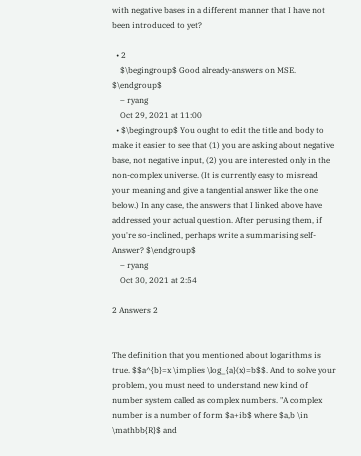with negative bases in a different manner that I have not been introduced to yet?

  • 2
    $\begingroup$ Good already-answers on MSE. $\endgroup$
    – ryang
    Oct 29, 2021 at 11:00
  • $\begingroup$ You ought to edit the title and body to make it easier to see that (1) you are asking about negative base, not negative input, (2) you are interested only in the non-complex universe. (It is currently easy to misread your meaning and give a tangential answer like the one below.) In any case, the answers that I linked above have addressed your actual question. After perusing them, if you're so-inclined, perhaps write a summarising self-Answer? $\endgroup$
    – ryang
    Oct 30, 2021 at 2:54

2 Answers 2


The definition that you mentioned about logarithms is true. $$a^{b}=x \implies \log_{a}(x)=b$$. And to solve your problem, you must need to understand new kind of number system called as complex numbers. "A complex number is a number of form $a+ib$ where $a,b \in \mathbb{R}$ and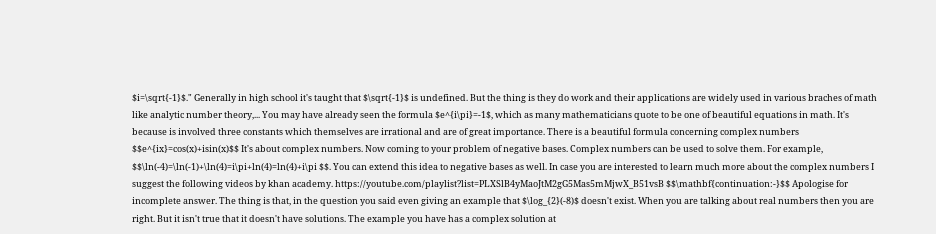$i=\sqrt{-1}$." Generally in high school it's taught that $\sqrt{-1}$ is undefined. But the thing is they do work and their applications are widely used in various braches of math like analytic number theory,... You may have already seen the formula $e^{i\pi}=-1$, which as many mathematicians quote to be one of beautiful equations in math. It's because is involved three constants which themselves are irrational and are of great importance. There is a beautiful formula concerning complex numbers $$e^{ix}=cos(x)+isin(x)$$ It's about complex numbers. Now coming to your problem of negative bases. Complex numbers can be used to solve them. For example, $$\ln(-4)=\ln(-1)+\ln(4)=i\pi+ln(4)=ln(4)+i\pi $$. You can extend this idea to negative bases as well. In case you are interested to learn much more about the complex numbers I suggest the following videos by khan academy. https://youtube.com/playlist?list=PLXSlB4yMaoJtM2gG5Mas5mMjwX_B51vsB $$\mathbf{continuation:-}$$ Apologise for incomplete answer. The thing is that, in the question you said even giving an example that $\log_{2}(-8)$ doesn't exist. When you are talking about real numbers then you are right. But it isn't true that it doesn't have solutions. The example you have has a complex solution at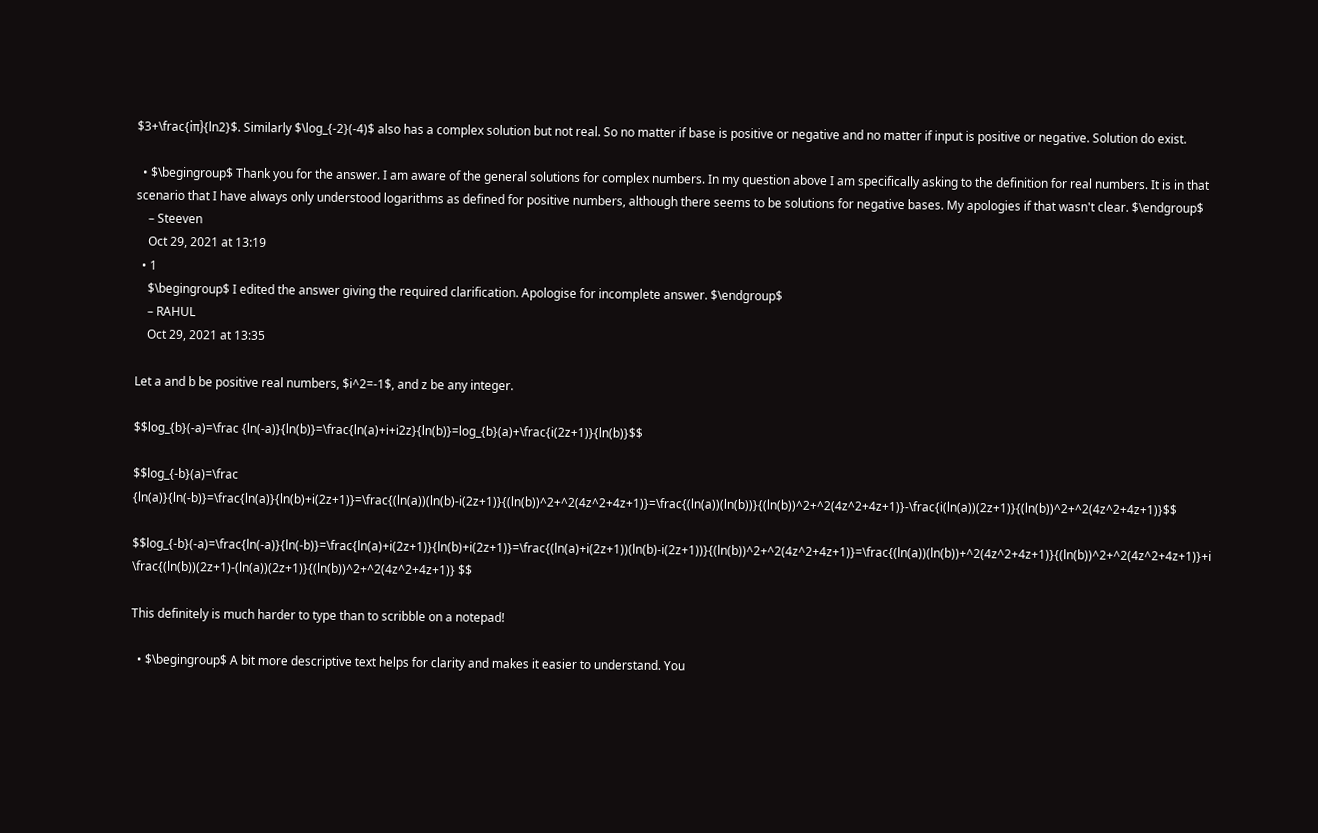$3+\frac{iπ}{ln2}$. Similarly $\log_{-2}(-4)$ also has a complex solution but not real. So no matter if base is positive or negative and no matter if input is positive or negative. Solution do exist.

  • $\begingroup$ Thank you for the answer. I am aware of the general solutions for complex numbers. In my question above I am specifically asking to the definition for real numbers. It is in that scenario that I have always only understood logarithms as defined for positive numbers, although there seems to be solutions for negative bases. My apologies if that wasn't clear. $\endgroup$
    – Steeven
    Oct 29, 2021 at 13:19
  • 1
    $\begingroup$ I edited the answer giving the required clarification. Apologise for incomplete answer. $\endgroup$
    – RAHUL
    Oct 29, 2021 at 13:35

Let a and b be positive real numbers, $i^2=-1$, and z be any integer.

$$log_{b}(-a)=\frac {ln(-a)}{ln(b)}=\frac{ln(a)+i+i2z}{ln(b)}=log_{b}(a)+\frac{i(2z+1)}{ln(b)}$$

$$log_{-b}(a)=\frac {ln(a)}{ln(-b)}=\frac{ln(a)}{ln(b)+i(2z+1)}=\frac{(ln(a))(ln(b)-i(2z+1)}{(ln(b))^2+^2(4z^2+4z+1)}=\frac{(ln(a))(ln(b))}{(ln(b))^2+^2(4z^2+4z+1)}-\frac{i(ln(a))(2z+1)}{(ln(b))^2+^2(4z^2+4z+1)}$$

$$log_{-b}(-a)=\frac{ln(-a)}{ln(-b)}=\frac{ln(a)+i(2z+1)}{ln(b)+i(2z+1)}=\frac{(ln(a)+i(2z+1))(ln(b)-i(2z+1))}{(ln(b))^2+^2(4z^2+4z+1)}=\frac{(ln(a))(ln(b))+^2(4z^2+4z+1)}{(ln(b))^2+^2(4z^2+4z+1)}+i \frac{(ln(b))(2z+1)-(ln(a))(2z+1)}{(ln(b))^2+^2(4z^2+4z+1)} $$

This definitely is much harder to type than to scribble on a notepad!

  • $\begingroup$ A bit more descriptive text helps for clarity and makes it easier to understand. You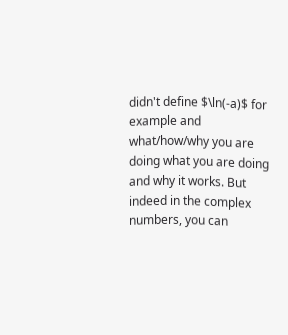didn't define $\ln(-a)$ for example and what/how/why you are doing what you are doing and why it works. But indeed in the complex numbers, you can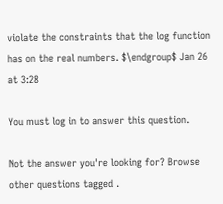violate the constraints that the log function has on the real numbers. $\endgroup$ Jan 26 at 3:28

You must log in to answer this question.

Not the answer you're looking for? Browse other questions tagged .